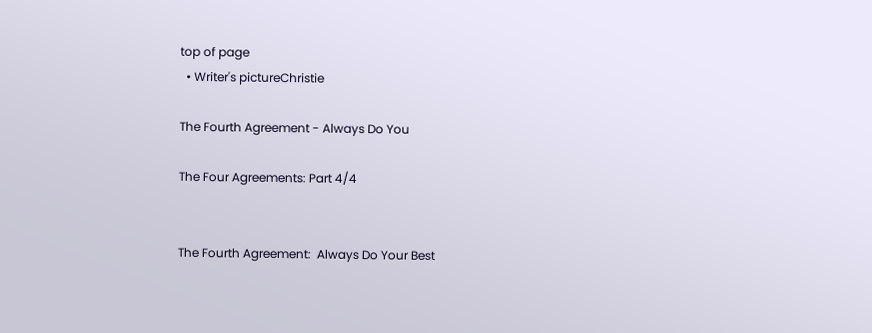top of page
  • Writer's pictureChristie

The Fourth Agreement - Always Do You

The Four Agreements: Part 4/4


The Fourth Agreement:  Always Do Your Best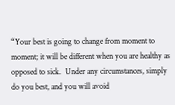“Your best is going to change from moment to moment; it will be different when you are healthy as opposed to sick.  Under any circumstances, simply do you best, and you will avoid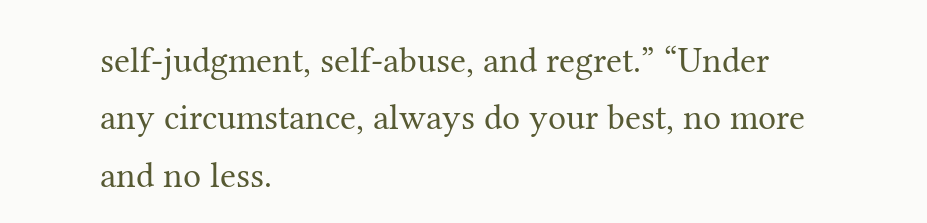self-judgment, self-abuse, and regret.” “Under any circumstance, always do your best, no more and no less.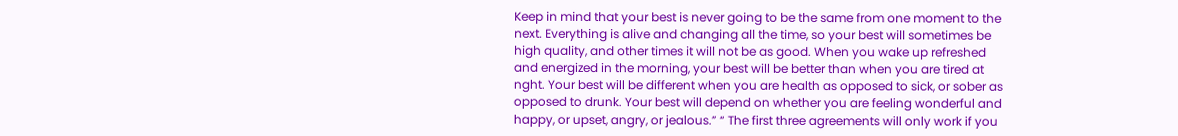Keep in mind that your best is never going to be the same from one moment to the next. Everything is alive and changing all the time, so your best will sometimes be high quality, and other times it will not be as good. When you wake up refreshed and energized in the morning, your best will be better than when you are tired at nght. Your best will be different when you are health as opposed to sick, or sober as opposed to drunk. Your best will depend on whether you are feeling wonderful and happy, or upset, angry, or jealous.” “ The first three agreements will only work if you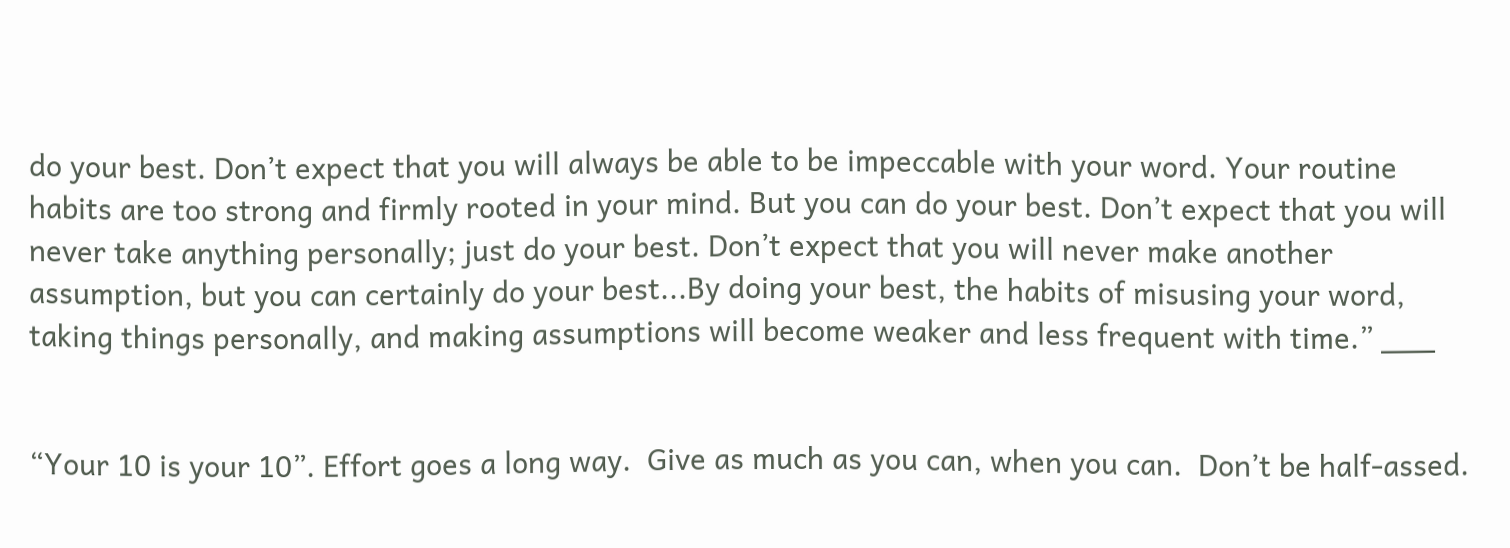do your best. Don’t expect that you will always be able to be impeccable with your word. Your routine habits are too strong and firmly rooted in your mind. But you can do your best. Don’t expect that you will never take anything personally; just do your best. Don’t expect that you will never make another assumption, but you can certainly do your best...By doing your best, the habits of misusing your word, taking things personally, and making assumptions will become weaker and less frequent with time.” ___


“Your 10 is your 10”. Effort goes a long way.  Give as much as you can, when you can.  Don’t be half-assed.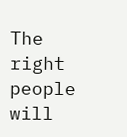The right people will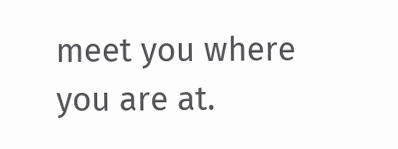meet you where you are at.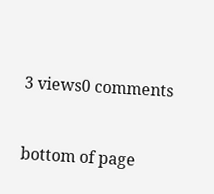3 views0 comments


bottom of page